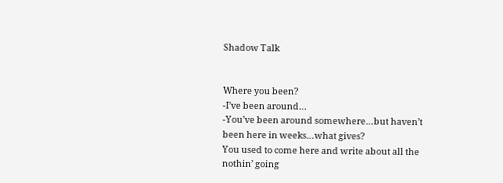Shadow Talk


Where you been?
-I’ve been around…
-You’ve been around somewhere…but haven’t been here in weeks…what gives?
You used to come here and write about all the nothin’ going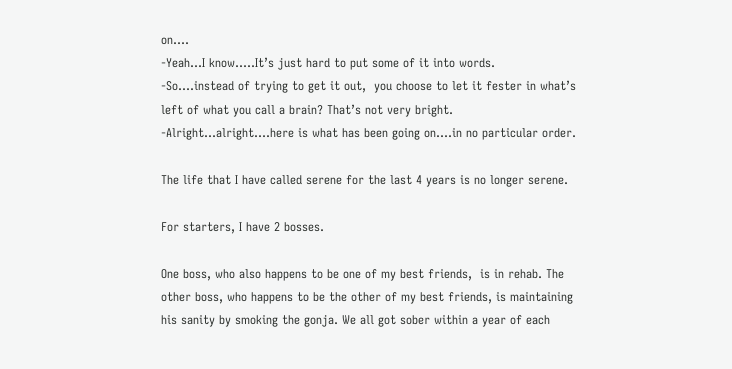on….
-Yeah…I know…..It’s just hard to put some of it into words.
-So….instead of trying to get it out,  you choose to let it fester in what’s left of what you call a brain? That’s not very bright.
-Alright…alright….here is what has been going on….in no particular order.

The life that I have called serene for the last 4 years is no longer serene.

For starters, I have 2 bosses.

One boss, who also happens to be one of my best friends,  is in rehab. The other boss, who happens to be the other of my best friends, is maintaining his sanity by smoking the gonja. We all got sober within a year of each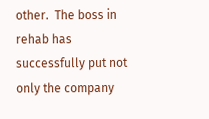other.  The boss in rehab has successfully put not only the company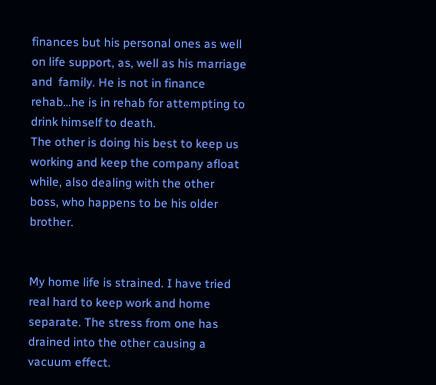finances but his personal ones as well on life support, as, well as his marriage and  family. He is not in finance rehab…he is in rehab for attempting to drink himself to death.
The other is doing his best to keep us working and keep the company afloat while, also dealing with the other boss, who happens to be his older brother.


My home life is strained. I have tried real hard to keep work and home separate. The stress from one has drained into the other causing a vacuum effect.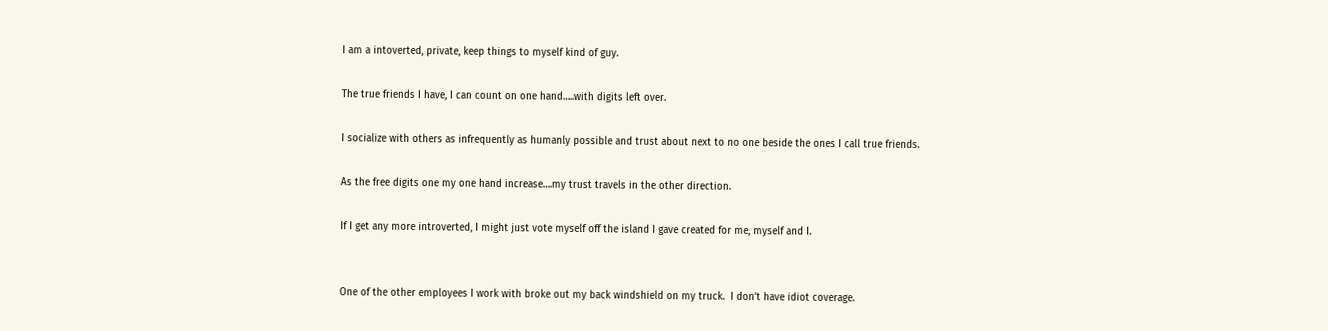I am a intoverted, private, keep things to myself kind of guy.

The true friends I have, I can count on one hand…..with digits left over.

I socialize with others as infrequently as humanly possible and trust about next to no one beside the ones I call true friends.

As the free digits one my one hand increase….my trust travels in the other direction.

If I get any more introverted, I might just vote myself off the island I gave created for me, myself and I.


One of the other employees I work with broke out my back windshield on my truck.  I don’t have idiot coverage.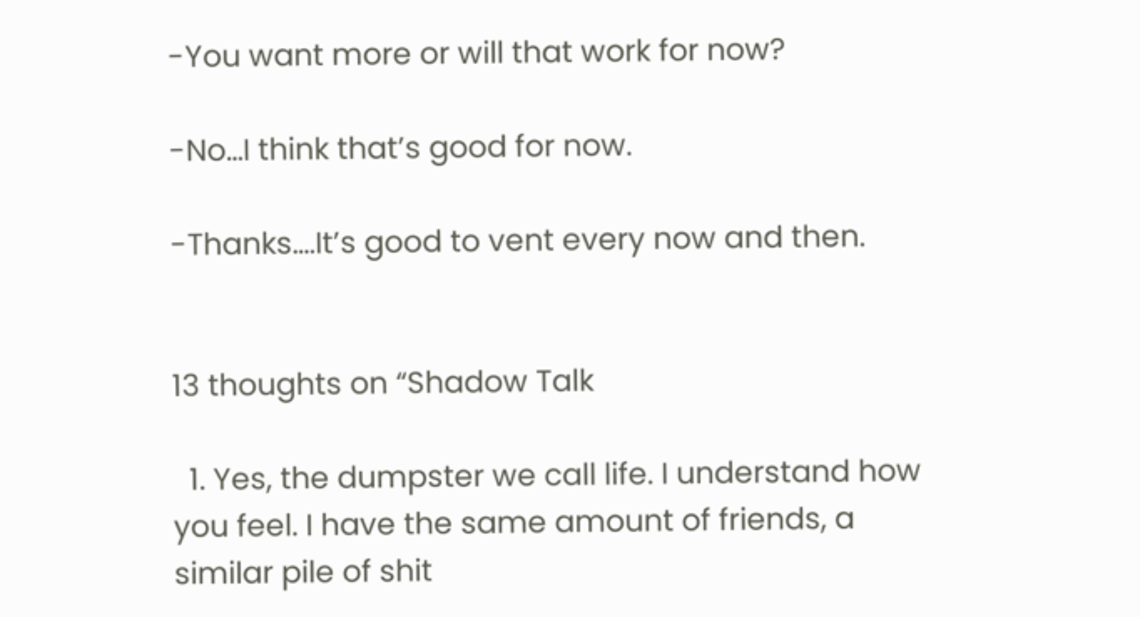-You want more or will that work for now?

-No…I think that’s good for now.

-Thanks….It’s good to vent every now and then.


13 thoughts on “Shadow Talk

  1. Yes, the dumpster we call life. I understand how you feel. I have the same amount of friends, a similar pile of shit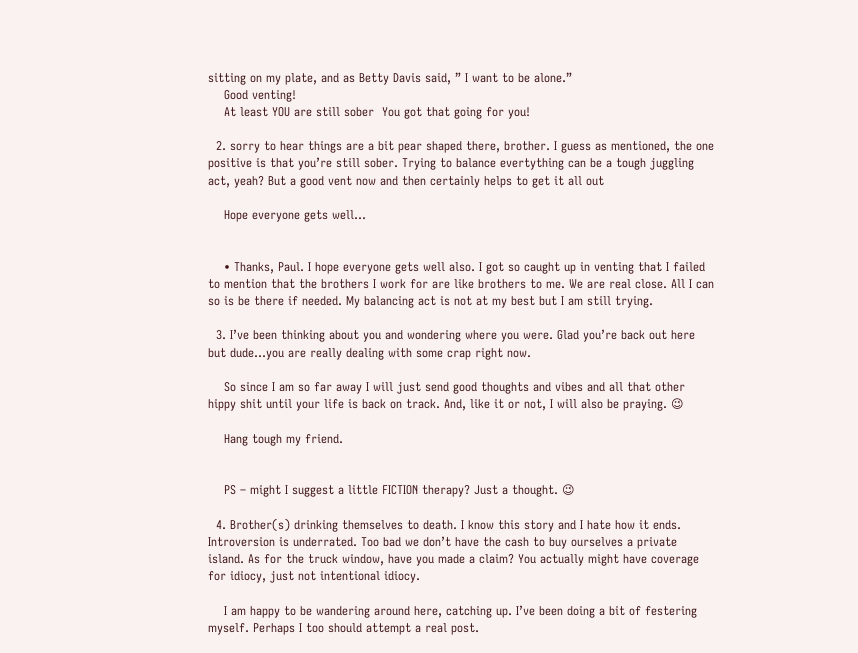sitting on my plate, and as Betty Davis said, ” I want to be alone.”
    Good venting!
    At least YOU are still sober  You got that going for you!

  2. sorry to hear things are a bit pear shaped there, brother. I guess as mentioned, the one positive is that you’re still sober. Trying to balance evertything can be a tough juggling act, yeah? But a good vent now and then certainly helps to get it all out

    Hope everyone gets well…


    • Thanks, Paul. I hope everyone gets well also. I got so caught up in venting that I failed to mention that the brothers I work for are like brothers to me. We are real close. All I can so is be there if needed. My balancing act is not at my best but I am still trying.

  3. I’ve been thinking about you and wondering where you were. Glad you’re back out here but dude…you are really dealing with some crap right now.

    So since I am so far away I will just send good thoughts and vibes and all that other hippy shit until your life is back on track. And, like it or not, I will also be praying. 😉

    Hang tough my friend.


    PS – might I suggest a little FICTION therapy? Just a thought. 😉

  4. Brother(s) drinking themselves to death. I know this story and I hate how it ends. Introversion is underrated. Too bad we don’t have the cash to buy ourselves a private island. As for the truck window, have you made a claim? You actually might have coverage for idiocy, just not intentional idiocy.

    I am happy to be wandering around here, catching up. I’ve been doing a bit of festering myself. Perhaps I too should attempt a real post.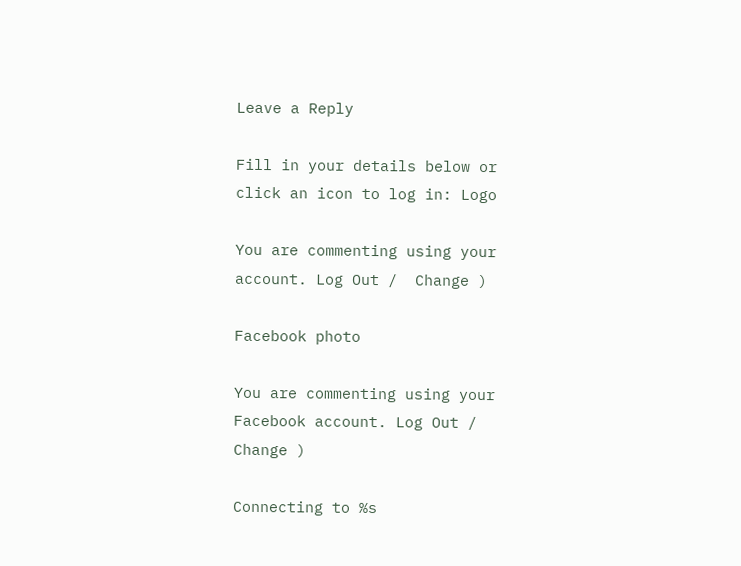Leave a Reply

Fill in your details below or click an icon to log in: Logo

You are commenting using your account. Log Out /  Change )

Facebook photo

You are commenting using your Facebook account. Log Out /  Change )

Connecting to %s